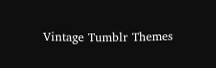Vintage Tumblr Themes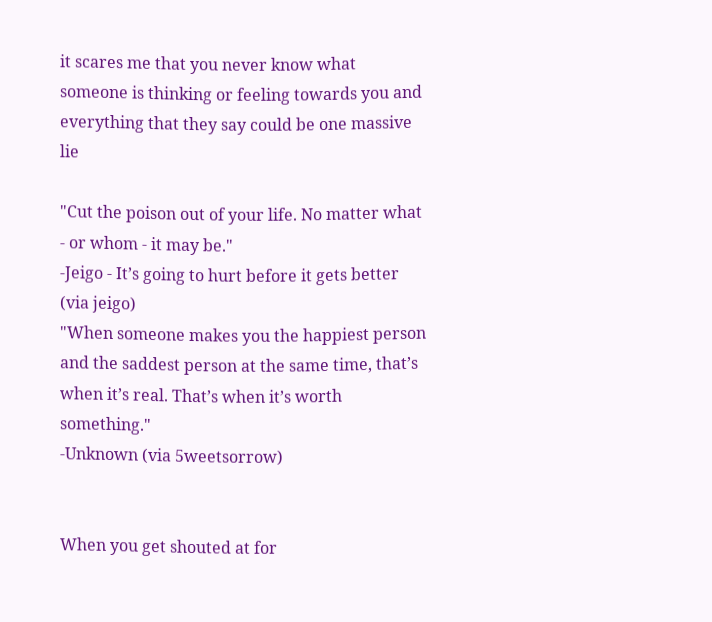it scares me that you never know what someone is thinking or feeling towards you and everything that they say could be one massive lie

"Cut the poison out of your life. No matter what - or whom - it may be."
-Jeigo - It’s going to hurt before it gets better (via jeigo)
"When someone makes you the happiest person and the saddest person at the same time, that’s when it’s real. That’s when it’s worth something."
-Unknown (via 5weetsorrow)


When you get shouted at for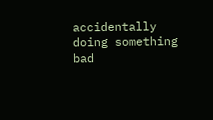accidentally doing something bad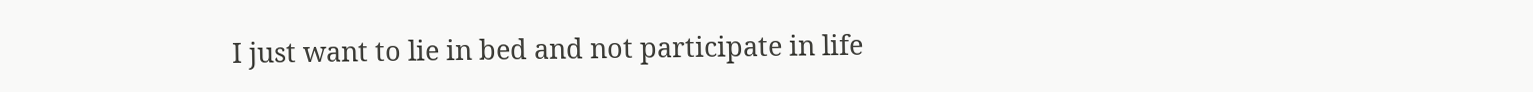I just want to lie in bed and not participate in life